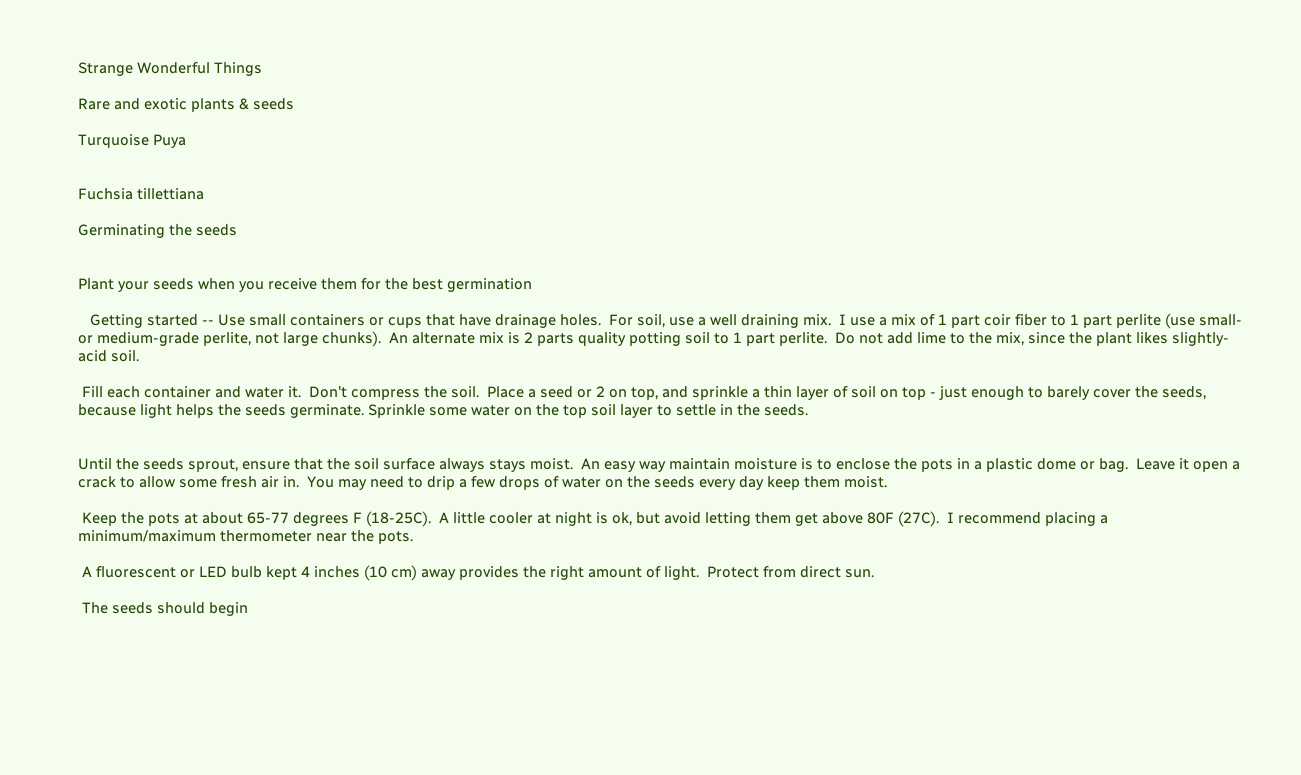Strange Wonderful Things

Rare and exotic plants & seeds

Turquoise Puya


Fuchsia tillettiana

Germinating the seeds


Plant your seeds when you receive them for the best germination

   Getting started -- Use small containers or cups that have drainage holes.  For soil, use a well draining mix.  I use a mix of 1 part coir fiber to 1 part perlite (use small- or medium-grade perlite, not large chunks).  An alternate mix is 2 parts quality potting soil to 1 part perlite.  Do not add lime to the mix, since the plant likes slightly-acid soil.

 Fill each container and water it.  Don't compress the soil.  Place a seed or 2 on top, and sprinkle a thin layer of soil on top - just enough to barely cover the seeds, because light helps the seeds germinate. Sprinkle some water on the top soil layer to settle in the seeds.


Until the seeds sprout, ensure that the soil surface always stays moist.  An easy way maintain moisture is to enclose the pots in a plastic dome or bag.  Leave it open a crack to allow some fresh air in.  You may need to drip a few drops of water on the seeds every day keep them moist.

 Keep the pots at about 65-77 degrees F (18-25C).  A little cooler at night is ok, but avoid letting them get above 80F (27C).  I recommend placing a minimum/maximum thermometer near the pots.

 A fluorescent or LED bulb kept 4 inches (10 cm) away provides the right amount of light.  Protect from direct sun.

 The seeds should begin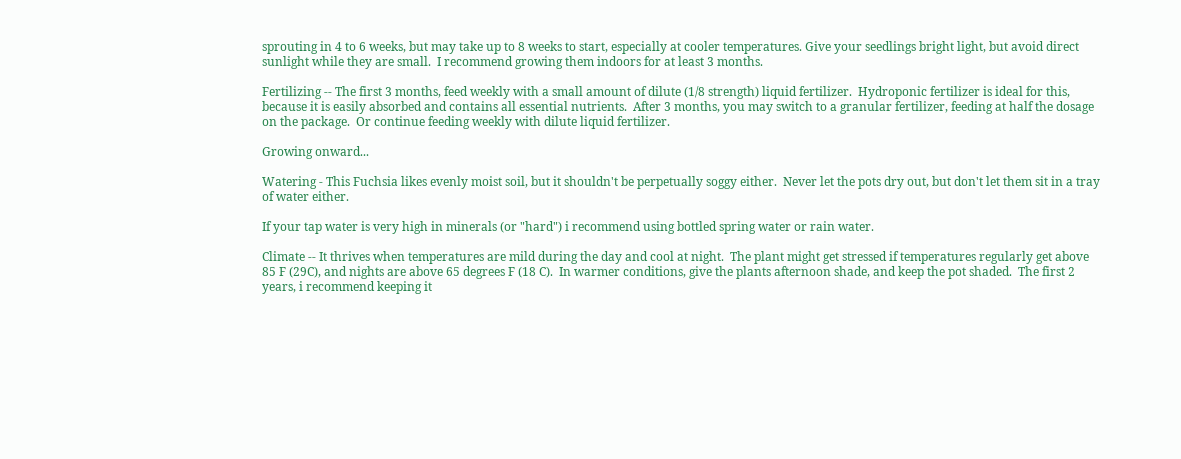sprouting in 4 to 6 weeks, but may take up to 8 weeks to start, especially at cooler temperatures. Give your seedlings bright light, but avoid direct sunlight while they are small.  I recommend growing them indoors for at least 3 months.

Fertilizing -- The first 3 months, feed weekly with a small amount of dilute (1/8 strength) liquid fertilizer.  Hydroponic fertilizer is ideal for this, because it is easily absorbed and contains all essential nutrients.  After 3 months, you may switch to a granular fertilizer, feeding at half the dosage on the package.  Or continue feeding weekly with dilute liquid fertilizer.

Growing onward...

Watering - This Fuchsia likes evenly moist soil, but it shouldn't be perpetually soggy either.  Never let the pots dry out, but don't let them sit in a tray of water either.

If your tap water is very high in minerals (or "hard") i recommend using bottled spring water or rain water.

Climate -- It thrives when temperatures are mild during the day and cool at night.  The plant might get stressed if temperatures regularly get above 85 F (29C), and nights are above 65 degrees F (18 C).  In warmer conditions, give the plants afternoon shade, and keep the pot shaded.  The first 2 years, i recommend keeping it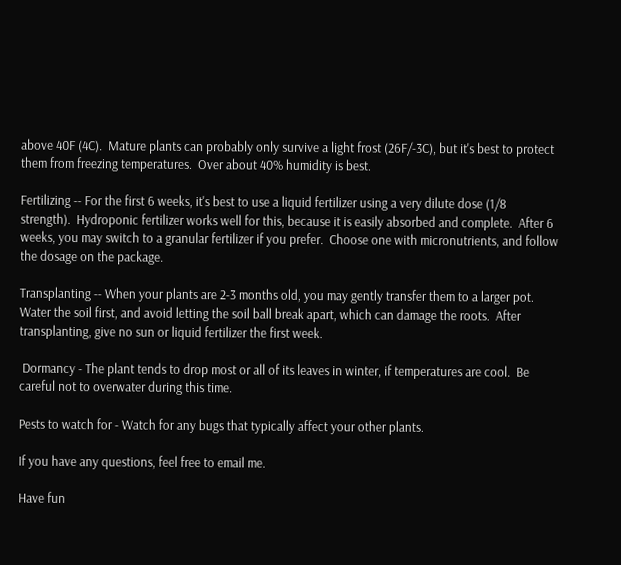above 40F (4C).  Mature plants can probably only survive a light frost (26F/-3C), but it's best to protect them from freezing temperatures.  Over about 40% humidity is best.

Fertilizing -- For the first 6 weeks, it's best to use a liquid fertilizer using a very dilute dose (1/8 strength).  Hydroponic fertilizer works well for this, because it is easily absorbed and complete.  After 6 weeks, you may switch to a granular fertilizer if you prefer.  Choose one with micronutrients, and follow the dosage on the package.

Transplanting -- When your plants are 2-3 months old, you may gently transfer them to a larger pot.  Water the soil first, and avoid letting the soil ball break apart, which can damage the roots.  After transplanting, give no sun or liquid fertilizer the first week.

 Dormancy - The plant tends to drop most or all of its leaves in winter, if temperatures are cool.  Be careful not to overwater during this time.

Pests to watch for - Watch for any bugs that typically affect your other plants.

If you have any questions, feel free to email me.

Have fun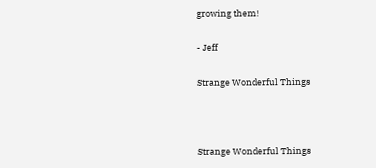growing them!

- Jeff

Strange Wonderful Things



Strange Wonderful Things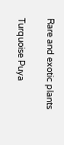Rare and exotic plants

Turquoise Puya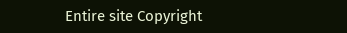Entire site Copyright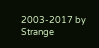2003-2017 by Strange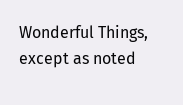Wonderful Things, except as noted